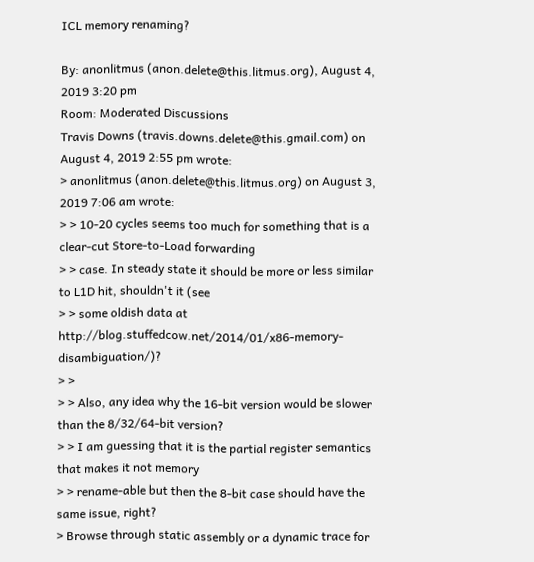ICL memory renaming?

By: anonlitmus (anon.delete@this.litmus.org), August 4, 2019 3:20 pm
Room: Moderated Discussions
Travis Downs (travis.downs.delete@this.gmail.com) on August 4, 2019 2:55 pm wrote:
> anonlitmus (anon.delete@this.litmus.org) on August 3, 2019 7:06 am wrote:
> > 10-20 cycles seems too much for something that is a clear-cut Store-to-Load forwarding
> > case. In steady state it should be more or less similar to L1D hit, shouldn't it (see
> > some oldish data at http://blog.stuffedcow.net/2014/01/x86-memory-disambiguation/)?
> >
> > Also, any idea why the 16-bit version would be slower than the 8/32/64-bit version?
> > I am guessing that it is the partial register semantics that makes it not memory
> > rename-able but then the 8-bit case should have the same issue, right?
> Browse through static assembly or a dynamic trace for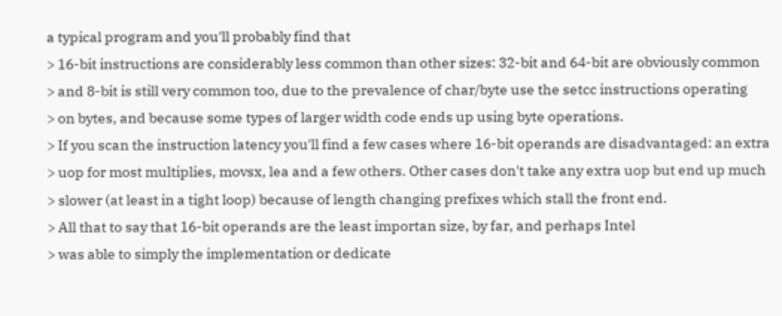a typical program and you'll probably find that
> 16-bit instructions are considerably less common than other sizes: 32-bit and 64-bit are obviously common
> and 8-bit is still very common too, due to the prevalence of char/byte use the setcc instructions operating
> on bytes, and because some types of larger width code ends up using byte operations.
> If you scan the instruction latency you'll find a few cases where 16-bit operands are disadvantaged: an extra
> uop for most multiplies, movsx, lea and a few others. Other cases don't take any extra uop but end up much
> slower (at least in a tight loop) because of length changing prefixes which stall the front end.
> All that to say that 16-bit operands are the least importan size, by far, and perhaps Intel
> was able to simply the implementation or dedicate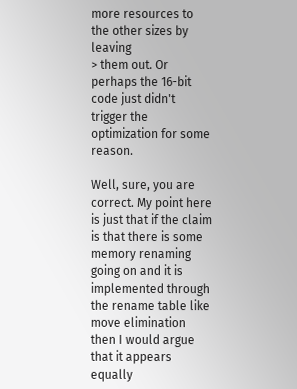more resources to the other sizes by leaving
> them out. Or perhaps the 16-bit code just didn't trigger the optimization for some reason.

Well, sure, you are correct. My point here is just that if the claim is that there is some memory renaming going on and it is implemented through the rename table like move elimination then I would argue that it appears equally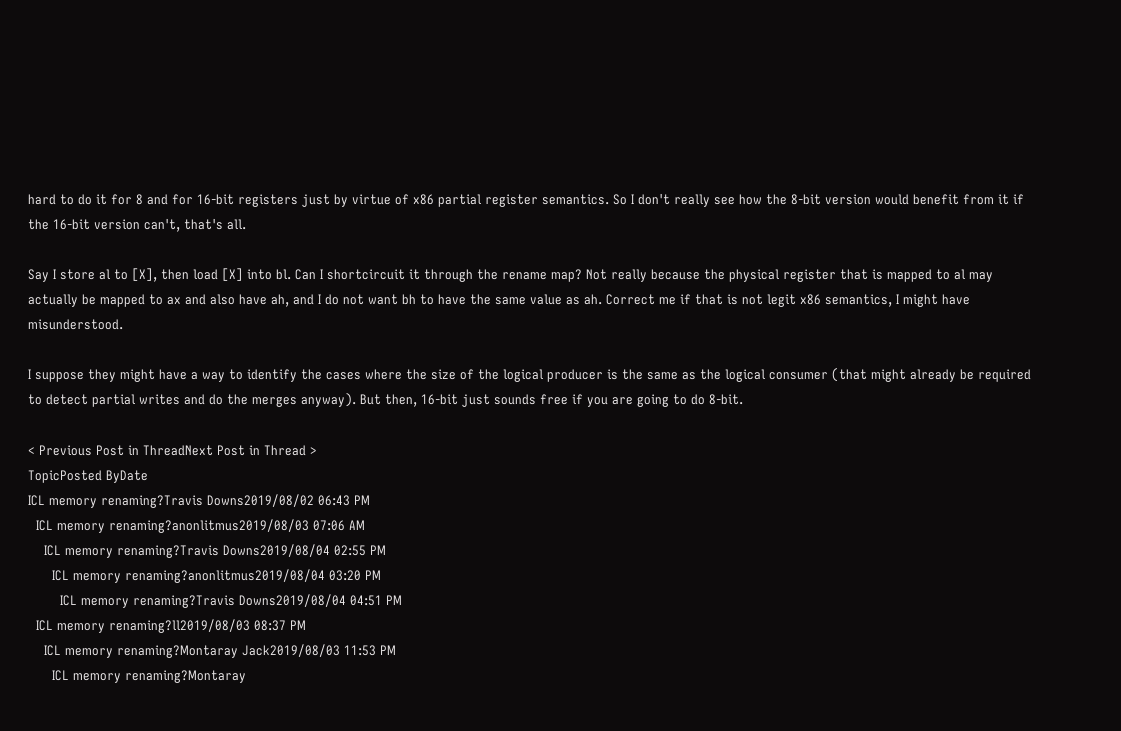hard to do it for 8 and for 16-bit registers just by virtue of x86 partial register semantics. So I don't really see how the 8-bit version would benefit from it if the 16-bit version can't, that's all.

Say I store al to [X], then load [X] into bl. Can I shortcircuit it through the rename map? Not really because the physical register that is mapped to al may actually be mapped to ax and also have ah, and I do not want bh to have the same value as ah. Correct me if that is not legit x86 semantics, I might have misunderstood.

I suppose they might have a way to identify the cases where the size of the logical producer is the same as the logical consumer (that might already be required to detect partial writes and do the merges anyway). But then, 16-bit just sounds free if you are going to do 8-bit.

< Previous Post in ThreadNext Post in Thread >
TopicPosted ByDate
ICL memory renaming?Travis Downs2019/08/02 06:43 PM
  ICL memory renaming?anonlitmus2019/08/03 07:06 AM
    ICL memory renaming?Travis Downs2019/08/04 02:55 PM
      ICL memory renaming?anonlitmus2019/08/04 03:20 PM
        ICL memory renaming?Travis Downs2019/08/04 04:51 PM
  ICL memory renaming?ll2019/08/03 08:37 PM
    ICL memory renaming?Montaray Jack2019/08/03 11:53 PM
      ICL memory renaming?Montaray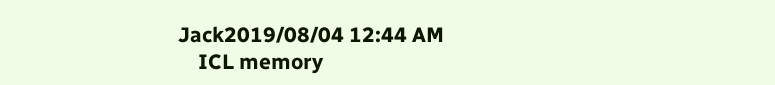Jack2019/08/04 12:44 AM
    ICL memory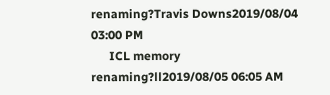renaming?Travis Downs2019/08/04 03:00 PM
      ICL memory renaming?ll2019/08/05 06:05 AM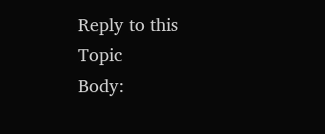Reply to this Topic
Body: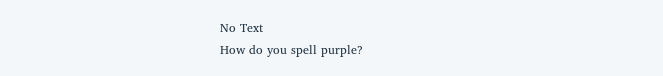No Text
How do you spell purple?